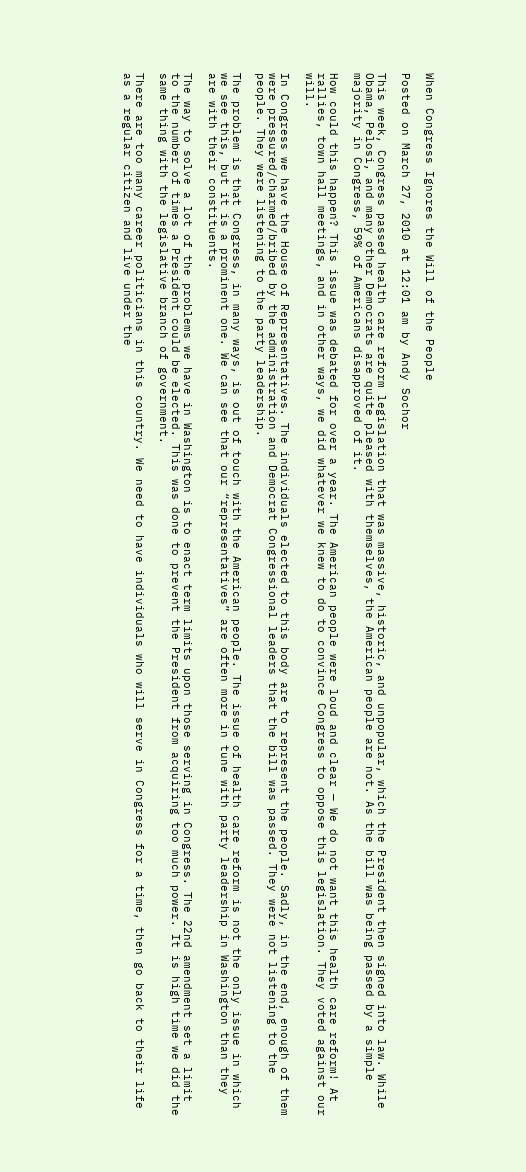When Congress Ignores the Will of the People

Posted on March 27, 2010 at 12:01 am by Andy Sochor

This week, Congress passed health care reform legislation that was massive, historic, and unpopular, which the President then signed into law. While Obama, Pelosi, and many other Democrats are quite pleased with themselves, the American people are not. As the bill was being passed by a simple majority in Congress, 59% of Americans disapproved of it.

How could this happen? This issue was debated for over a year. The American people were loud and clear — We do not want this health care reform! At rallies, town hall meetings, and in other ways, we did whatever we knew to do to convince Congress to oppose this legislation. They voted against our will.

In Congress we have the House of Representatives. The individuals elected to this body are to represent the people. Sadly, in the end, enough of them were pressured/charmed/bribed by the administration and Democrat Congressional leaders that the bill was passed. They were not listening to the people. They were listening to the party leadership.

The problem is that Congress, in many ways, is out of touch with the American people. The issue of health care reform is not the only issue in which we see this, but it is a prominent one. We can see that our “representatives” are often more in tune with party leadership in Washington than they are with their constituents.

The way to solve a lot of the problems we have in Washington is to enact term limits upon those serving in Congress. The 22nd amendment set a limit to the number of times a President could be elected. This was done to prevent the President from acquiring too much power. It is high time we did the same thing with the legislative branch of government.

There are too many career politicians in this country. We need to have individuals who will serve in Congress for a time, then go back to their life as a regular citizen and live under the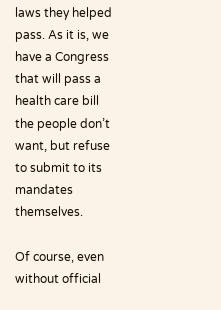laws they helped pass. As it is, we have a Congress that will pass a health care bill the people don’t want, but refuse to submit to its mandates themselves.

Of course, even without official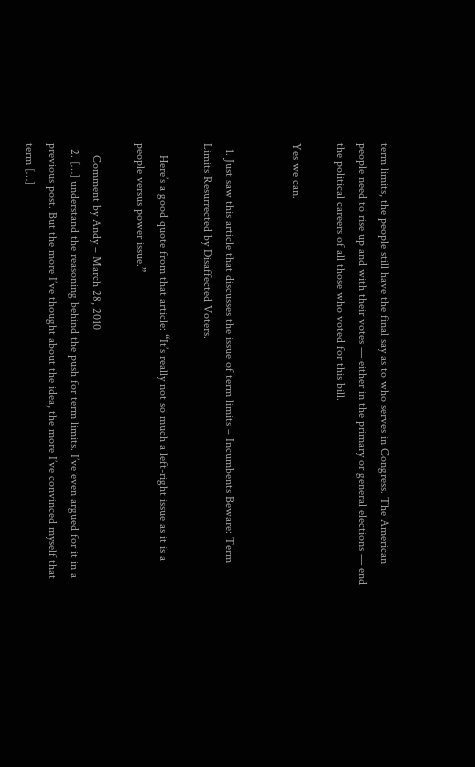term limits, the people still have the final say as to who serves in Congress. The American people need to rise up and with their votes — either in the primary or general elections — end the political careers of all those who voted for this bill.

Yes we can.


  1. Just saw this article that discusses the issue of term limits – Incumbents Beware: Term Limits Resurrected by Disaffected Voters.

    Here’s a good quote from that article: “It’s really not so much a left-right issue as it is a people versus power issue.”

    Comment by Andy – March 28, 2010
  2. […] understand the reasoning behind the push for term limits. I’ve even argued for it in a previous post. But the more I’ve thought about the idea, the more I’ve convinced myself that term […]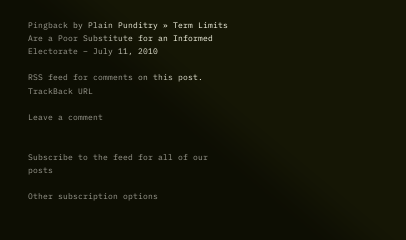Pingback by Plain Punditry » Term Limits Are a Poor Substitute for an Informed Electorate – July 11, 2010

RSS feed for comments on this post. TrackBack URL

Leave a comment


Subscribe to the feed for all of our posts

Other subscription options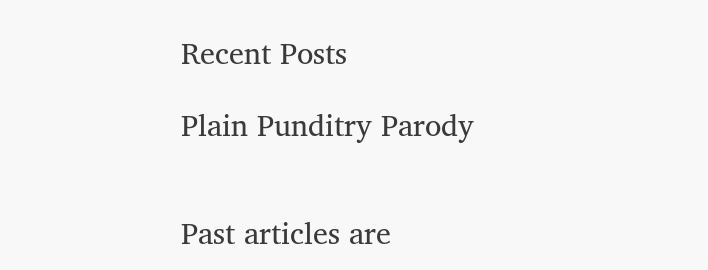Recent Posts

Plain Punditry Parody


Past articles are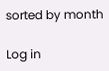sorted by month

Log in